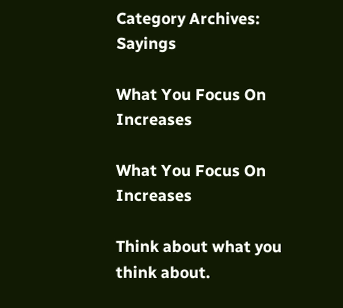Category Archives: Sayings

What You Focus On Increases

What You Focus On Increases

Think about what you think about.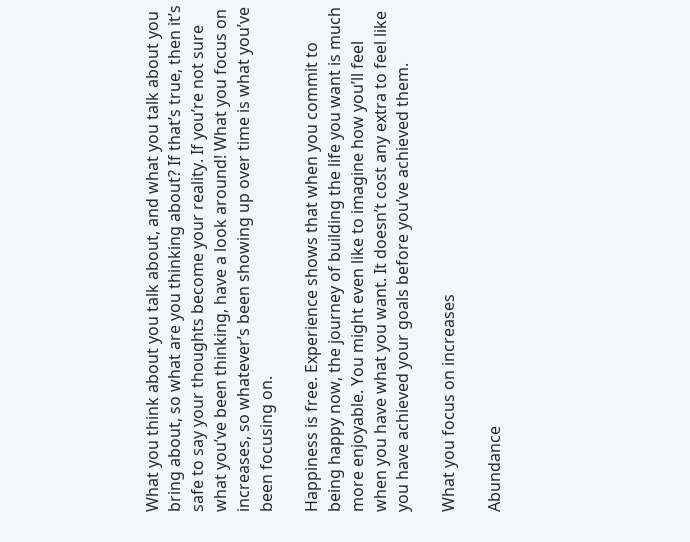What you think about you talk about, and what you talk about you bring about, so what are you thinking about? If that’s true, then it’s safe to say your thoughts become your reality. If you’re not sure what you’ve been thinking, have a look around! What you focus on increases, so whatever’s been showing up over time is what you’ve been focusing on.

Happiness is free. Experience shows that when you commit to being happy now, the journey of building the life you want is much more enjoyable. You might even like to imagine how you’ll feel when you have what you want. It doesn’t cost any extra to feel like you have achieved your goals before you’ve achieved them.

What you focus on increases

Abundance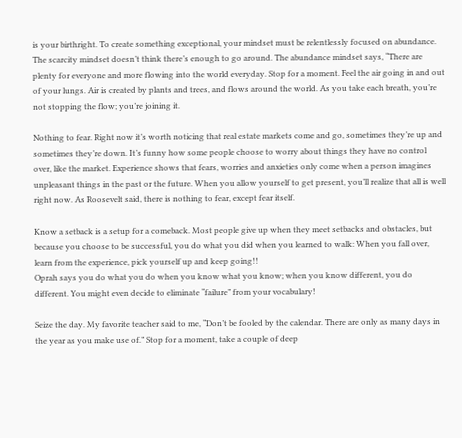is your birthright. To create something exceptional, your mindset must be relentlessly focused on abundance. The scarcity mindset doesn’t think there’s enough to go around. The abundance mindset says, “There are plenty for everyone and more flowing into the world everyday. Stop for a moment. Feel the air going in and out of your lungs. Air is created by plants and trees, and flows around the world. As you take each breath, you’re not stopping the flow; you’re joining it.

Nothing to fear. Right now it’s worth noticing that real estate markets come and go, sometimes they’re up and sometimes they’re down. It’s funny how some people choose to worry about things they have no control over, like the market. Experience shows that fears, worries and anxieties only come when a person imagines unpleasant things in the past or the future. When you allow yourself to get present, you’ll realize that all is well right now. As Roosevelt said, there is nothing to fear, except fear itself.

Know a setback is a setup for a comeback. Most people give up when they meet setbacks and obstacles, but because you choose to be successful, you do what you did when you learned to walk: When you fall over, learn from the experience, pick yourself up and keep going!!
Oprah says you do what you do when you know what you know; when you know different, you do different. You might even decide to eliminate “failure” from your vocabulary!

Seize the day. My favorite teacher said to me, “Don’t be fooled by the calendar. There are only as many days in the year as you make use of.” Stop for a moment, take a couple of deep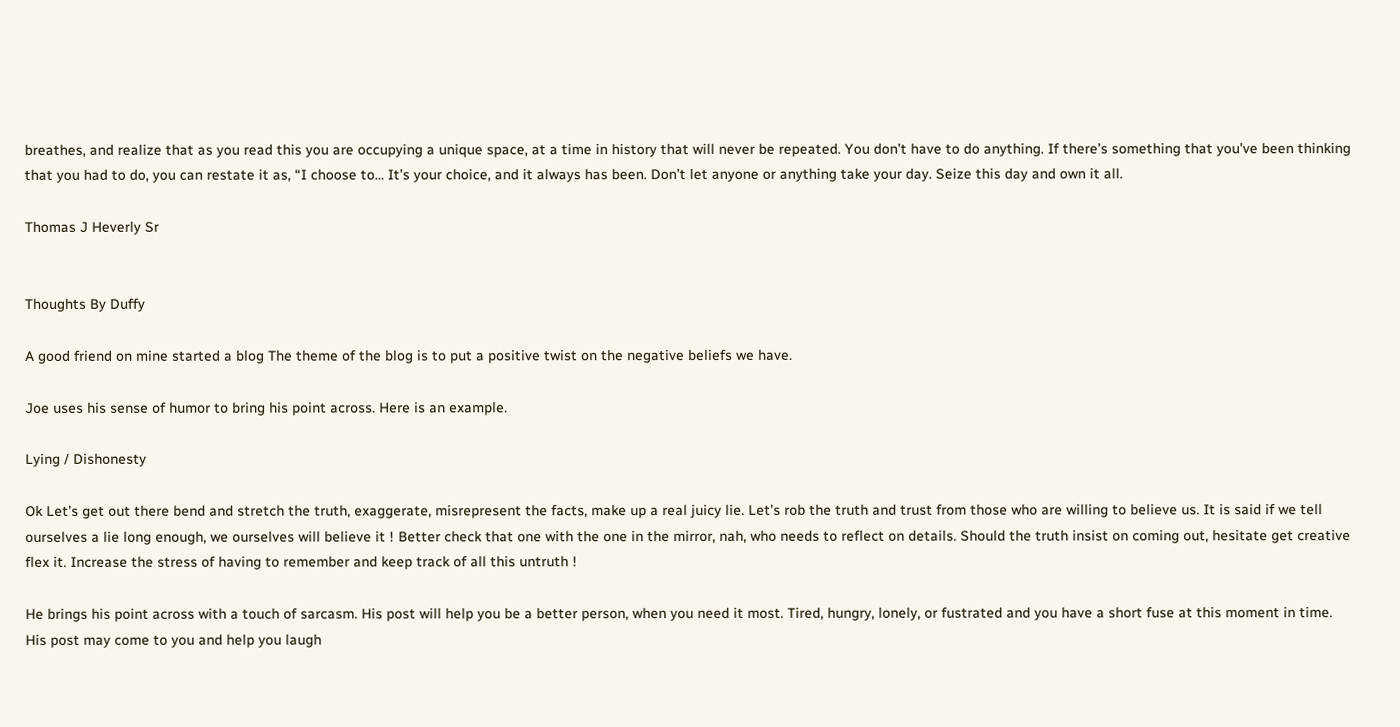breathes, and realize that as you read this you are occupying a unique space, at a time in history that will never be repeated. You don’t have to do anything. If there’s something that you’ve been thinking that you had to do, you can restate it as, “I choose to… It’s your choice, and it always has been. Don’t let anyone or anything take your day. Seize this day and own it all.

Thomas J Heverly Sr


Thoughts By Duffy

A good friend on mine started a blog The theme of the blog is to put a positive twist on the negative beliefs we have.

Joe uses his sense of humor to bring his point across. Here is an example.

Lying / Dishonesty

Ok Let’s get out there bend and stretch the truth, exaggerate, misrepresent the facts, make up a real juicy lie. Let’s rob the truth and trust from those who are willing to believe us. It is said if we tell ourselves a lie long enough, we ourselves will believe it ! Better check that one with the one in the mirror, nah, who needs to reflect on details. Should the truth insist on coming out, hesitate get creative flex it. Increase the stress of having to remember and keep track of all this untruth !

He brings his point across with a touch of sarcasm. His post will help you be a better person, when you need it most. Tired, hungry, lonely, or fustrated and you have a short fuse at this moment in time. His post may come to you and help you laugh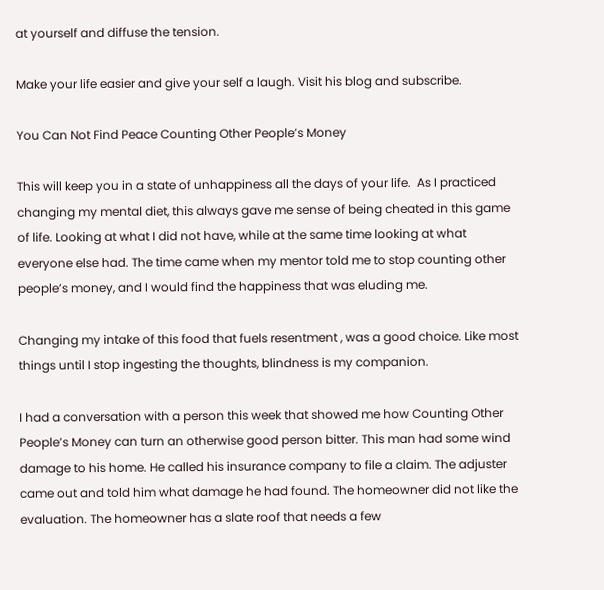at yourself and diffuse the tension.

Make your life easier and give your self a laugh. Visit his blog and subscribe.

You Can Not Find Peace Counting Other People’s Money

This will keep you in a state of unhappiness all the days of your life.  As I practiced changing my mental diet, this always gave me sense of being cheated in this game of life. Looking at what I did not have, while at the same time looking at what everyone else had. The time came when my mentor told me to stop counting other people’s money, and I would find the happiness that was eluding me.

Changing my intake of this food that fuels resentment , was a good choice. Like most things until I stop ingesting the thoughts, blindness is my companion.

I had a conversation with a person this week that showed me how Counting Other People’s Money can turn an otherwise good person bitter. This man had some wind damage to his home. He called his insurance company to file a claim. The adjuster came out and told him what damage he had found. The homeowner did not like the evaluation. The homeowner has a slate roof that needs a few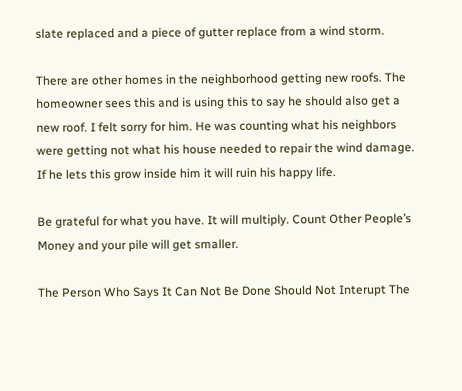slate replaced and a piece of gutter replace from a wind storm.

There are other homes in the neighborhood getting new roofs. The homeowner sees this and is using this to say he should also get a new roof. I felt sorry for him. He was counting what his neighbors were getting not what his house needed to repair the wind damage.  If he lets this grow inside him it will ruin his happy life.

Be grateful for what you have. It will multiply. Count Other People’s Money and your pile will get smaller.

The Person Who Says It Can Not Be Done Should Not Interupt The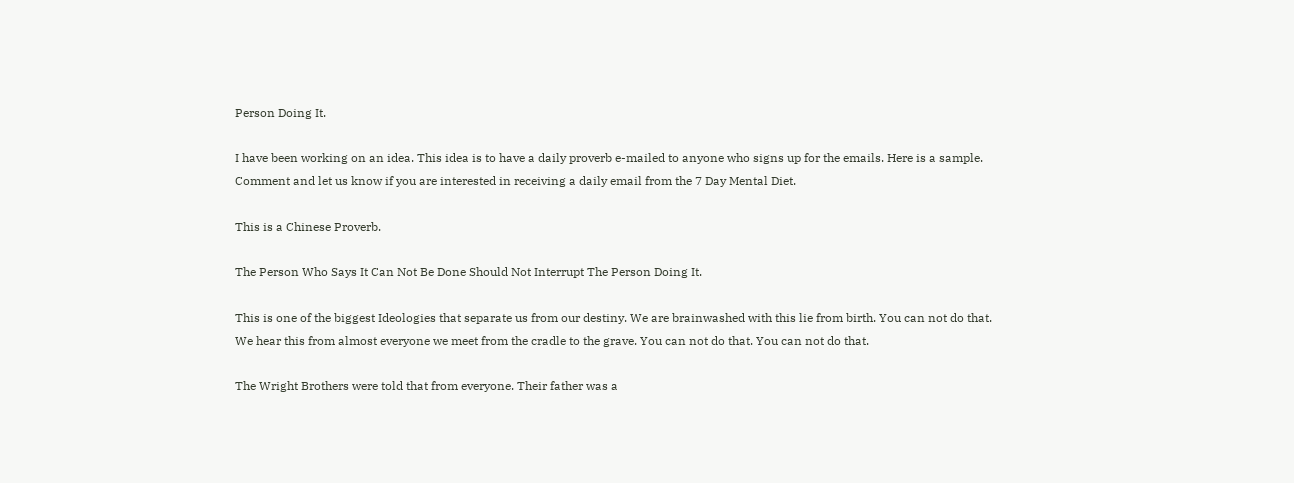Person Doing It.

I have been working on an idea. This idea is to have a daily proverb e-mailed to anyone who signs up for the emails. Here is a sample. Comment and let us know if you are interested in receiving a daily email from the 7 Day Mental Diet.

This is a Chinese Proverb.

The Person Who Says It Can Not Be Done Should Not Interrupt The Person Doing It.

This is one of the biggest Ideologies that separate us from our destiny. We are brainwashed with this lie from birth. You can not do that. We hear this from almost everyone we meet from the cradle to the grave. You can not do that. You can not do that.

The Wright Brothers were told that from everyone. Their father was a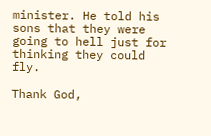minister. He told his sons that they were going to hell just for thinking they could fly.

Thank God,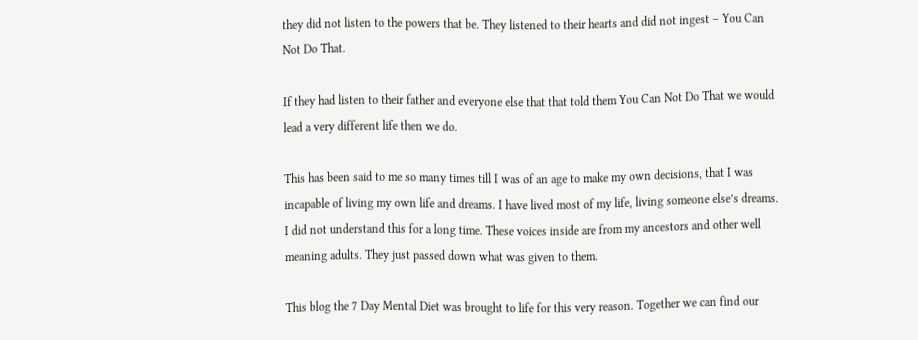they did not listen to the powers that be. They listened to their hearts and did not ingest – You Can Not Do That.

If they had listen to their father and everyone else that that told them You Can Not Do That we would lead a very different life then we do.

This has been said to me so many times till I was of an age to make my own decisions, that I was incapable of living my own life and dreams. I have lived most of my life, living someone else’s dreams. I did not understand this for a long time. These voices inside are from my ancestors and other well meaning adults. They just passed down what was given to them.

This blog the 7 Day Mental Diet was brought to life for this very reason. Together we can find our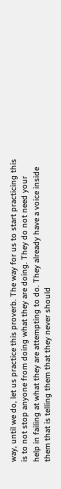way, until we do, let us practice this proverb. The way for us to start practicing this is to not stop anyone from doing what they are doing. They do not need your help in failing at what they are attempting to do. They already have a voice inside them that is telling them that they never should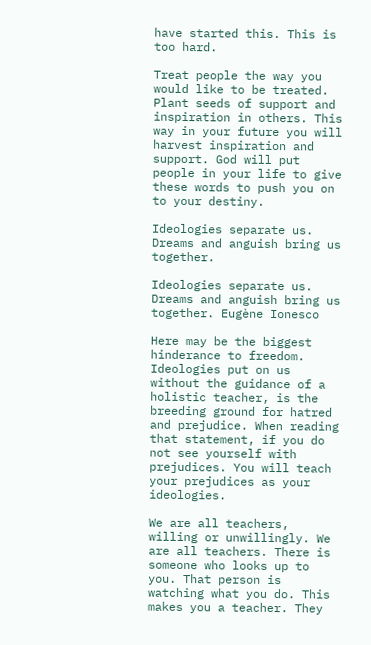have started this. This is too hard.

Treat people the way you would like to be treated. Plant seeds of support and inspiration in others. This way in your future you will harvest inspiration and support. God will put people in your life to give these words to push you on to your destiny.

Ideologies separate us. Dreams and anguish bring us together.

Ideologies separate us. Dreams and anguish bring us together. Eugène Ionesco

Here may be the biggest hinderance to freedom. Ideologies put on us without the guidance of a holistic teacher, is the breeding ground for hatred and prejudice. When reading that statement, if you do not see yourself with prejudices. You will teach your prejudices as your ideologies.

We are all teachers, willing or unwillingly. We are all teachers. There is someone who looks up to you. That person is watching what you do. This makes you a teacher. They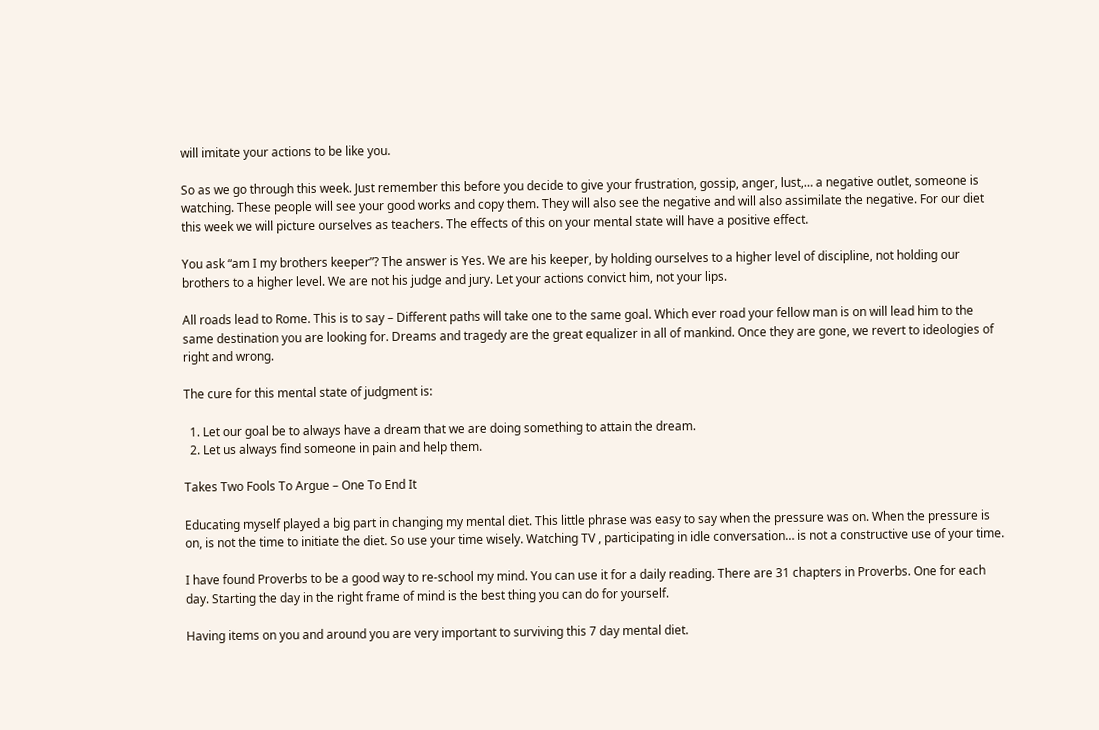will imitate your actions to be like you.

So as we go through this week. Just remember this before you decide to give your frustration, gossip, anger, lust,… a negative outlet, someone is watching. These people will see your good works and copy them. They will also see the negative and will also assimilate the negative. For our diet this week we will picture ourselves as teachers. The effects of this on your mental state will have a positive effect.

You ask “am I my brothers keeper”? The answer is Yes. We are his keeper, by holding ourselves to a higher level of discipline, not holding our brothers to a higher level. We are not his judge and jury. Let your actions convict him, not your lips.

All roads lead to Rome. This is to say – Different paths will take one to the same goal. Which ever road your fellow man is on will lead him to the same destination you are looking for. Dreams and tragedy are the great equalizer in all of mankind. Once they are gone, we revert to ideologies of right and wrong.

The cure for this mental state of judgment is:

  1. Let our goal be to always have a dream that we are doing something to attain the dream.
  2. Let us always find someone in pain and help them.

Takes Two Fools To Argue – One To End It

Educating myself played a big part in changing my mental diet. This little phrase was easy to say when the pressure was on. When the pressure is on, is not the time to initiate the diet. So use your time wisely. Watching TV , participating in idle conversation… is not a constructive use of your time.

I have found Proverbs to be a good way to re-school my mind. You can use it for a daily reading. There are 31 chapters in Proverbs. One for each day. Starting the day in the right frame of mind is the best thing you can do for yourself.

Having items on you and around you are very important to surviving this 7 day mental diet.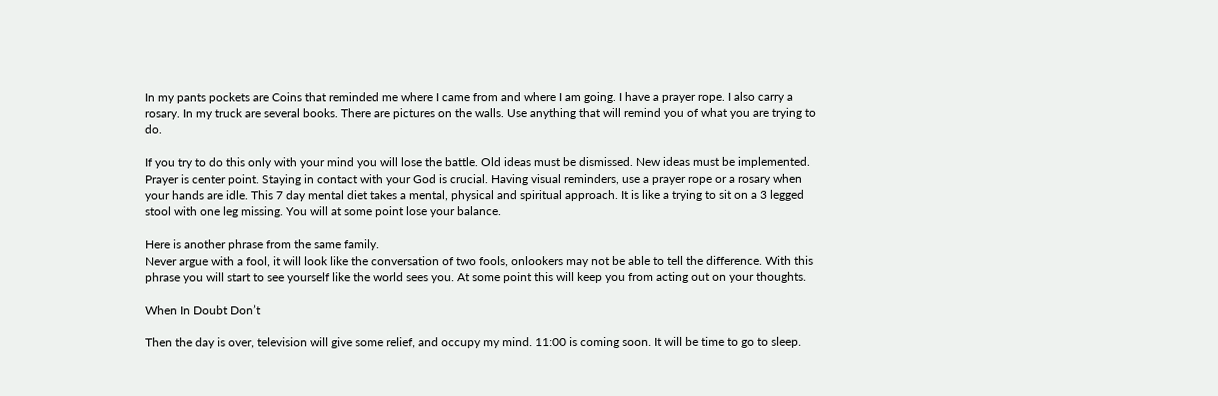In my pants pockets are Coins that reminded me where I came from and where I am going. I have a prayer rope. I also carry a rosary. In my truck are several books. There are pictures on the walls. Use anything that will remind you of what you are trying to do.

If you try to do this only with your mind you will lose the battle. Old ideas must be dismissed. New ideas must be implemented. Prayer is center point. Staying in contact with your God is crucial. Having visual reminders, use a prayer rope or a rosary when your hands are idle. This 7 day mental diet takes a mental, physical and spiritual approach. It is like a trying to sit on a 3 legged stool with one leg missing. You will at some point lose your balance.

Here is another phrase from the same family.
Never argue with a fool, it will look like the conversation of two fools, onlookers may not be able to tell the difference. With this phrase you will start to see yourself like the world sees you. At some point this will keep you from acting out on your thoughts.

When In Doubt Don’t

Then the day is over, television will give some relief, and occupy my mind. 11:00 is coming soon. It will be time to go to sleep.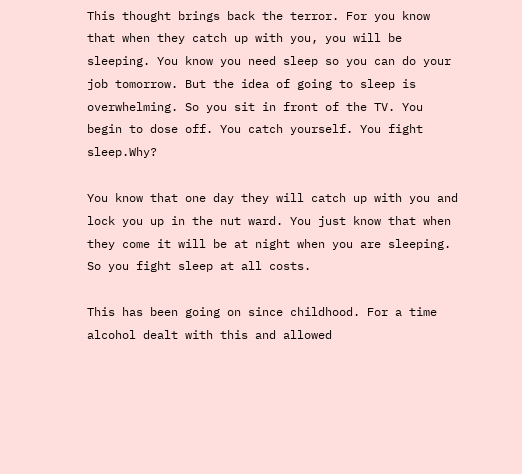This thought brings back the terror. For you know that when they catch up with you, you will be sleeping. You know you need sleep so you can do your job tomorrow. But the idea of going to sleep is overwhelming. So you sit in front of the TV. You begin to dose off. You catch yourself. You fight sleep.Why?

You know that one day they will catch up with you and lock you up in the nut ward. You just know that when they come it will be at night when you are sleeping. So you fight sleep at all costs.

This has been going on since childhood. For a time alcohol dealt with this and allowed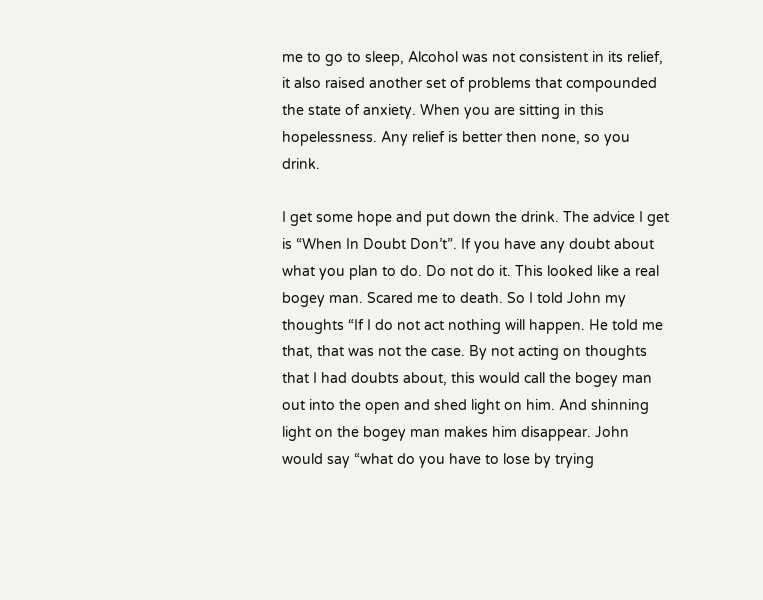me to go to sleep, Alcohol was not consistent in its relief, it also raised another set of problems that compounded the state of anxiety. When you are sitting in this hopelessness. Any relief is better then none, so you drink.

I get some hope and put down the drink. The advice I get is “When In Doubt Don’t”. If you have any doubt about what you plan to do. Do not do it. This looked like a real bogey man. Scared me to death. So I told John my thoughts “If I do not act nothing will happen. He told me that, that was not the case. By not acting on thoughts that I had doubts about, this would call the bogey man out into the open and shed light on him. And shinning light on the bogey man makes him disappear. John would say “what do you have to lose by trying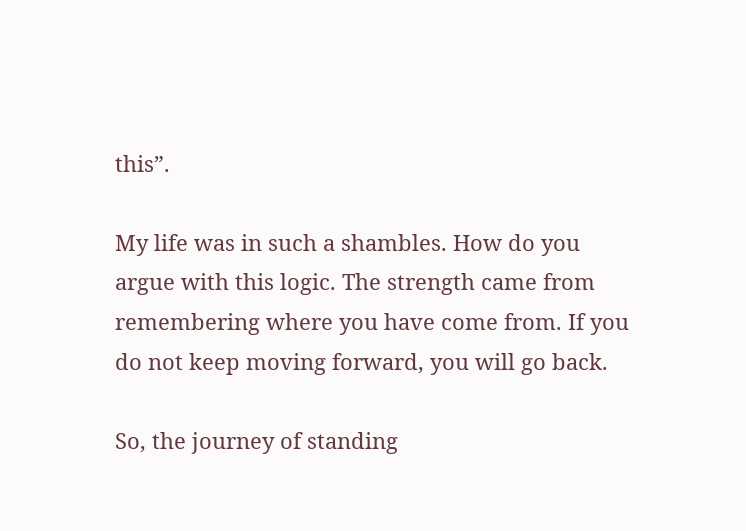this”.

My life was in such a shambles. How do you argue with this logic. The strength came from remembering where you have come from. If you do not keep moving forward, you will go back.

So, the journey of standing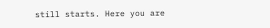still starts. Here you are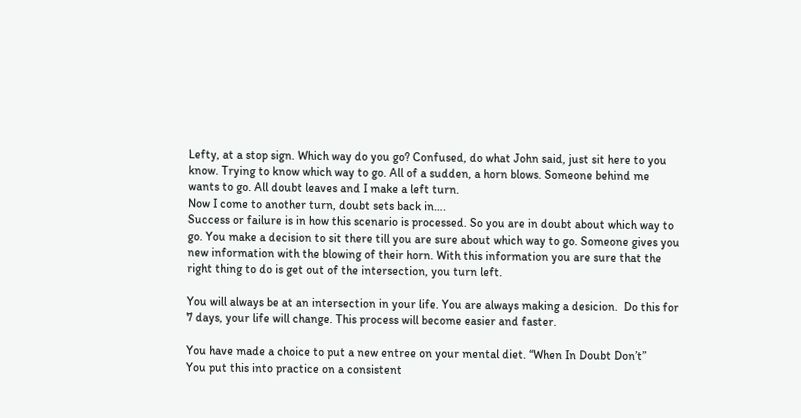Lefty, at a stop sign. Which way do you go? Confused, do what John said, just sit here to you know. Trying to know which way to go. All of a sudden, a horn blows. Someone behind me wants to go. All doubt leaves and I make a left turn.
Now I come to another turn, doubt sets back in….
Success or failure is in how this scenario is processed. So you are in doubt about which way to go. You make a decision to sit there till you are sure about which way to go. Someone gives you new information with the blowing of their horn. With this information you are sure that the right thing to do is get out of the intersection, you turn left.

You will always be at an intersection in your life. You are always making a desicion.  Do this for 7 days, your life will change. This process will become easier and faster.

You have made a choice to put a new entree on your mental diet. “When In Doubt Don’t”
You put this into practice on a consistent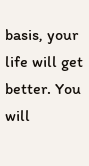basis, your life will get better. You will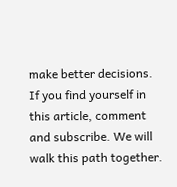make better decisions.  If you find yourself in this article, comment and subscribe. We will walk this path together.